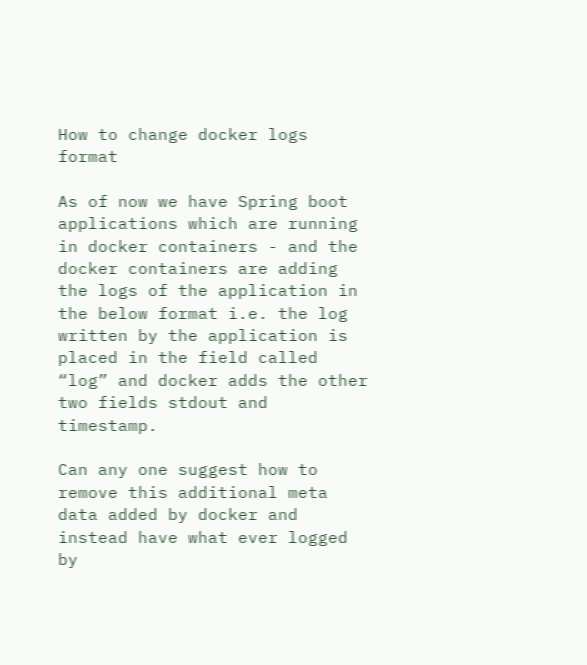How to change docker logs format

As of now we have Spring boot applications which are running in docker containers - and the docker containers are adding the logs of the application in the below format i.e. the log written by the application is placed in the field called “log” and docker adds the other two fields stdout and timestamp.

Can any one suggest how to remove this additional meta data added by docker and instead have what ever logged by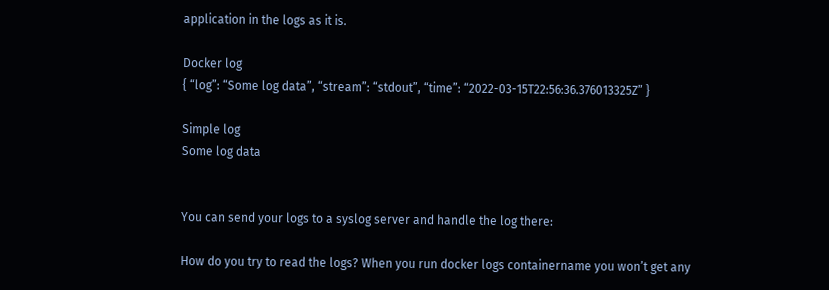application in the logs as it is.

Docker log
{ “log”: “Some log data”, “stream”: “stdout”, “time”: “2022-03-15T22:56:36.376013325Z” }

Simple log
Some log data


You can send your logs to a syslog server and handle the log there:

How do you try to read the logs? When you run docker logs containername you won’t get any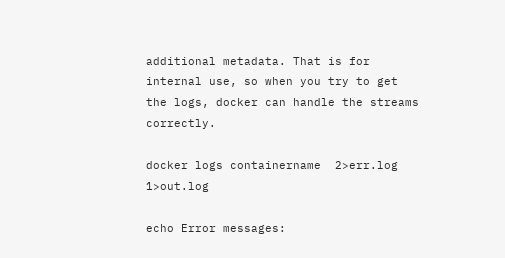additional metadata. That is for internal use, so when you try to get the logs, docker can handle the streams correctly.

docker logs containername  2>err.log 1>out.log

echo Error messages: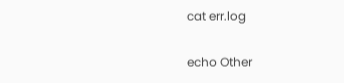cat err.log

echo Other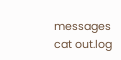messages
cat out.log